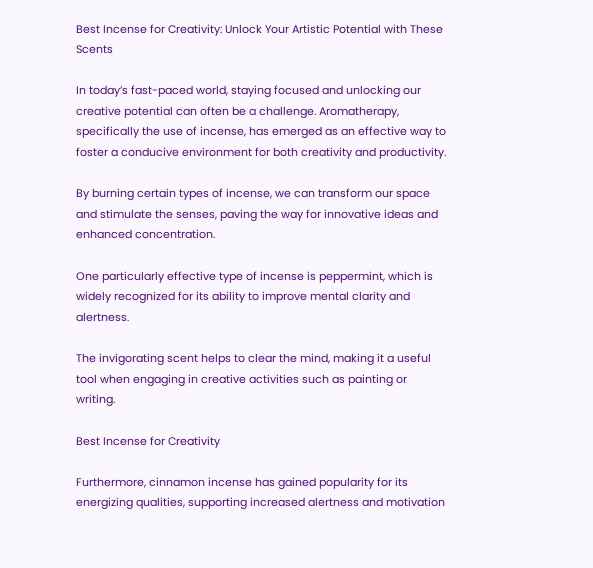Best Incense for Creativity: Unlock Your Artistic Potential with These Scents

In today’s fast-paced world, staying focused and unlocking our creative potential can often be a challenge. Aromatherapy, specifically the use of incense, has emerged as an effective way to foster a conducive environment for both creativity and productivity.

By burning certain types of incense, we can transform our space and stimulate the senses, paving the way for innovative ideas and enhanced concentration.

One particularly effective type of incense is peppermint, which is widely recognized for its ability to improve mental clarity and alertness.

The invigorating scent helps to clear the mind, making it a useful tool when engaging in creative activities such as painting or writing.

Best Incense for Creativity

Furthermore, cinnamon incense has gained popularity for its energizing qualities, supporting increased alertness and motivation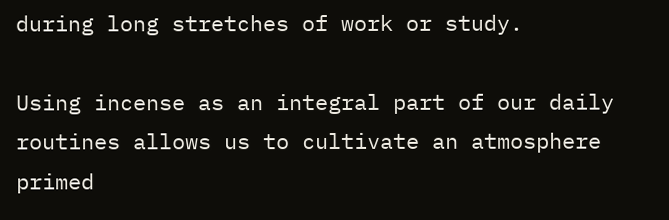during long stretches of work or study.

Using incense as an integral part of our daily routines allows us to cultivate an atmosphere primed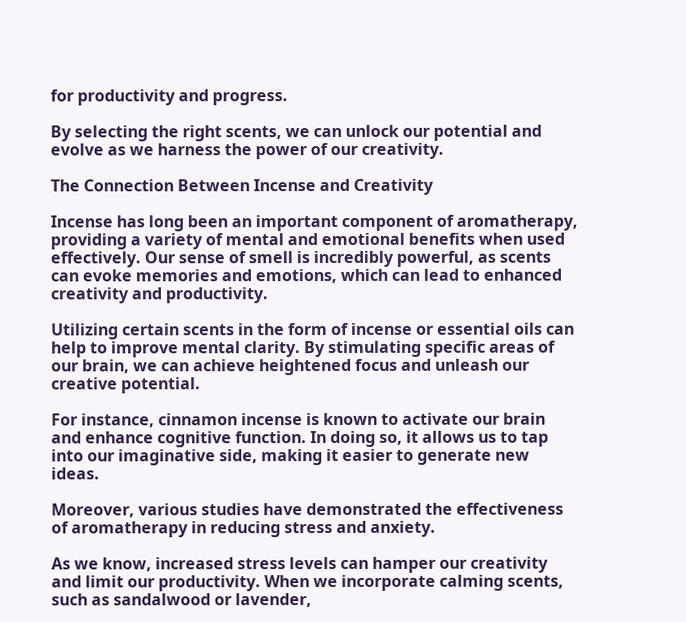for productivity and progress.

By selecting the right scents, we can unlock our potential and evolve as we harness the power of our creativity.

The Connection Between Incense and Creativity

Incense has long been an important component of aromatherapy, providing a variety of mental and emotional benefits when used effectively. Our sense of smell is incredibly powerful, as scents can evoke memories and emotions, which can lead to enhanced creativity and productivity.

Utilizing certain scents in the form of incense or essential oils can help to improve mental clarity. By stimulating specific areas of our brain, we can achieve heightened focus and unleash our creative potential.

For instance, cinnamon incense is known to activate our brain and enhance cognitive function. In doing so, it allows us to tap into our imaginative side, making it easier to generate new ideas.

Moreover, various studies have demonstrated the effectiveness of aromatherapy in reducing stress and anxiety.

As we know, increased stress levels can hamper our creativity and limit our productivity. When we incorporate calming scents, such as sandalwood or lavender,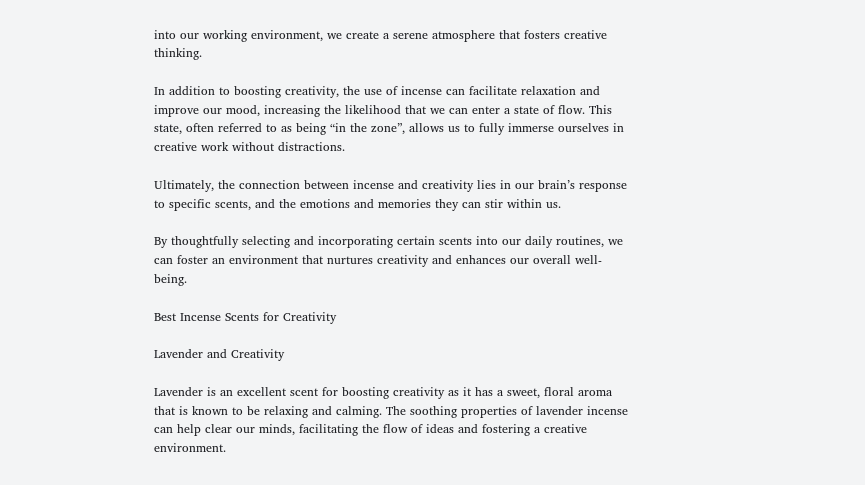into our working environment, we create a serene atmosphere that fosters creative thinking.

In addition to boosting creativity, the use of incense can facilitate relaxation and improve our mood, increasing the likelihood that we can enter a state of flow. This state, often referred to as being “in the zone”, allows us to fully immerse ourselves in creative work without distractions.

Ultimately, the connection between incense and creativity lies in our brain’s response to specific scents, and the emotions and memories they can stir within us.

By thoughtfully selecting and incorporating certain scents into our daily routines, we can foster an environment that nurtures creativity and enhances our overall well-being.

Best Incense Scents for Creativity

Lavender and Creativity

Lavender is an excellent scent for boosting creativity as it has a sweet, floral aroma that is known to be relaxing and calming. The soothing properties of lavender incense can help clear our minds, facilitating the flow of ideas and fostering a creative environment.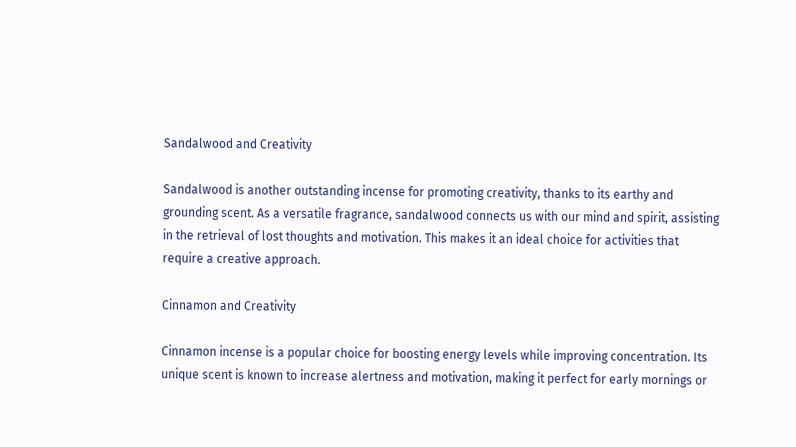Sandalwood and Creativity

Sandalwood is another outstanding incense for promoting creativity, thanks to its earthy and grounding scent. As a versatile fragrance, sandalwood connects us with our mind and spirit, assisting in the retrieval of lost thoughts and motivation. This makes it an ideal choice for activities that require a creative approach.

Cinnamon and Creativity

Cinnamon incense is a popular choice for boosting energy levels while improving concentration. Its unique scent is known to increase alertness and motivation, making it perfect for early mornings or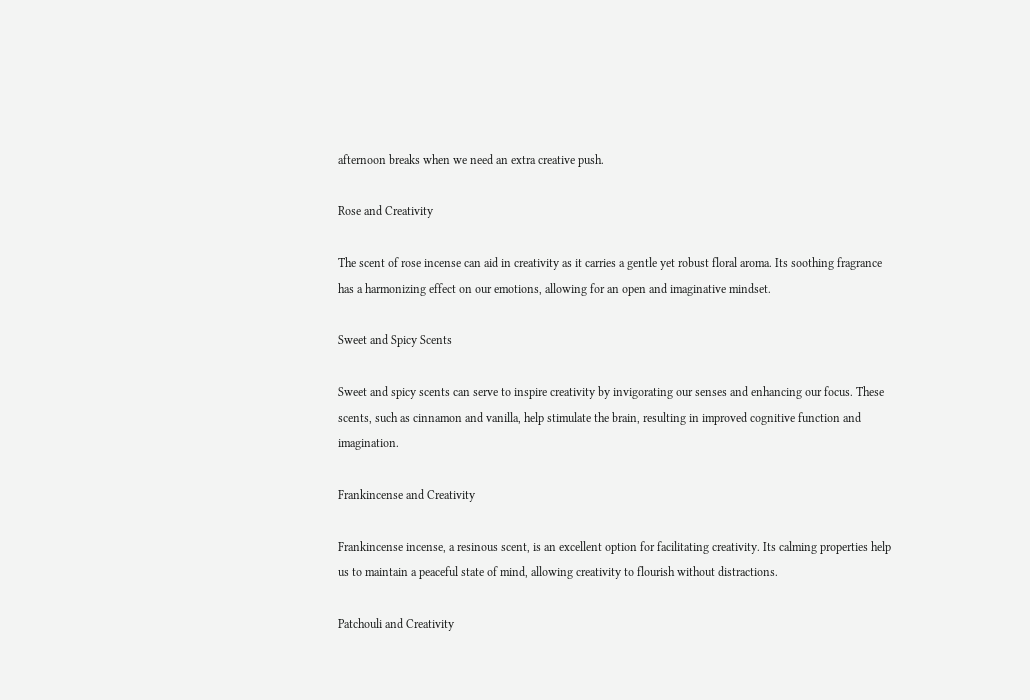afternoon breaks when we need an extra creative push.

Rose and Creativity

The scent of rose incense can aid in creativity as it carries a gentle yet robust floral aroma. Its soothing fragrance has a harmonizing effect on our emotions, allowing for an open and imaginative mindset.

Sweet and Spicy Scents

Sweet and spicy scents can serve to inspire creativity by invigorating our senses and enhancing our focus. These scents, such as cinnamon and vanilla, help stimulate the brain, resulting in improved cognitive function and imagination.

Frankincense and Creativity

Frankincense incense, a resinous scent, is an excellent option for facilitating creativity. Its calming properties help us to maintain a peaceful state of mind, allowing creativity to flourish without distractions.

Patchouli and Creativity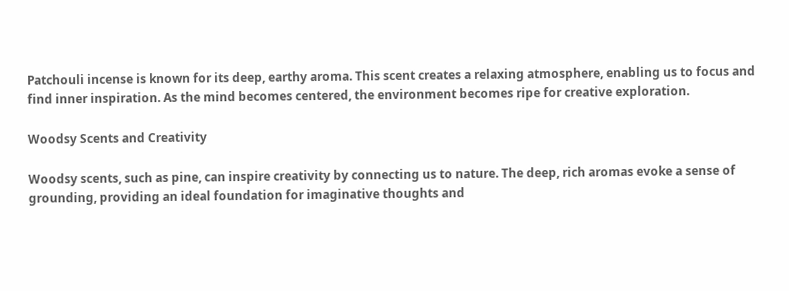Patchouli incense is known for its deep, earthy aroma. This scent creates a relaxing atmosphere, enabling us to focus and find inner inspiration. As the mind becomes centered, the environment becomes ripe for creative exploration.

Woodsy Scents and Creativity

Woodsy scents, such as pine, can inspire creativity by connecting us to nature. The deep, rich aromas evoke a sense of grounding, providing an ideal foundation for imaginative thoughts and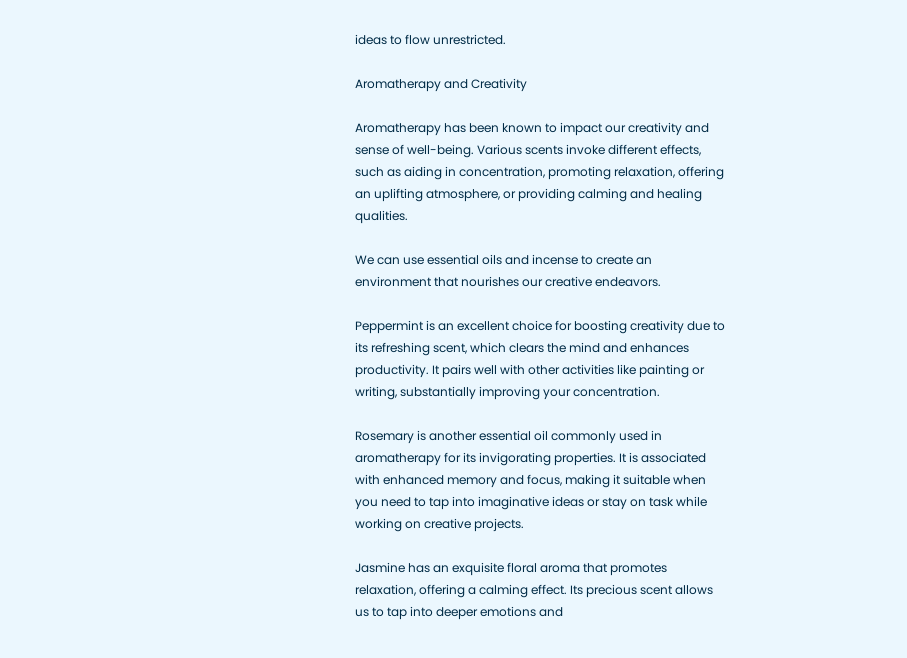ideas to flow unrestricted.

Aromatherapy and Creativity

Aromatherapy has been known to impact our creativity and sense of well-being. Various scents invoke different effects, such as aiding in concentration, promoting relaxation, offering an uplifting atmosphere, or providing calming and healing qualities.

We can use essential oils and incense to create an environment that nourishes our creative endeavors.

Peppermint is an excellent choice for boosting creativity due to its refreshing scent, which clears the mind and enhances productivity. It pairs well with other activities like painting or writing, substantially improving your concentration.

Rosemary is another essential oil commonly used in aromatherapy for its invigorating properties. It is associated with enhanced memory and focus, making it suitable when you need to tap into imaginative ideas or stay on task while working on creative projects.

Jasmine has an exquisite floral aroma that promotes relaxation, offering a calming effect. Its precious scent allows us to tap into deeper emotions and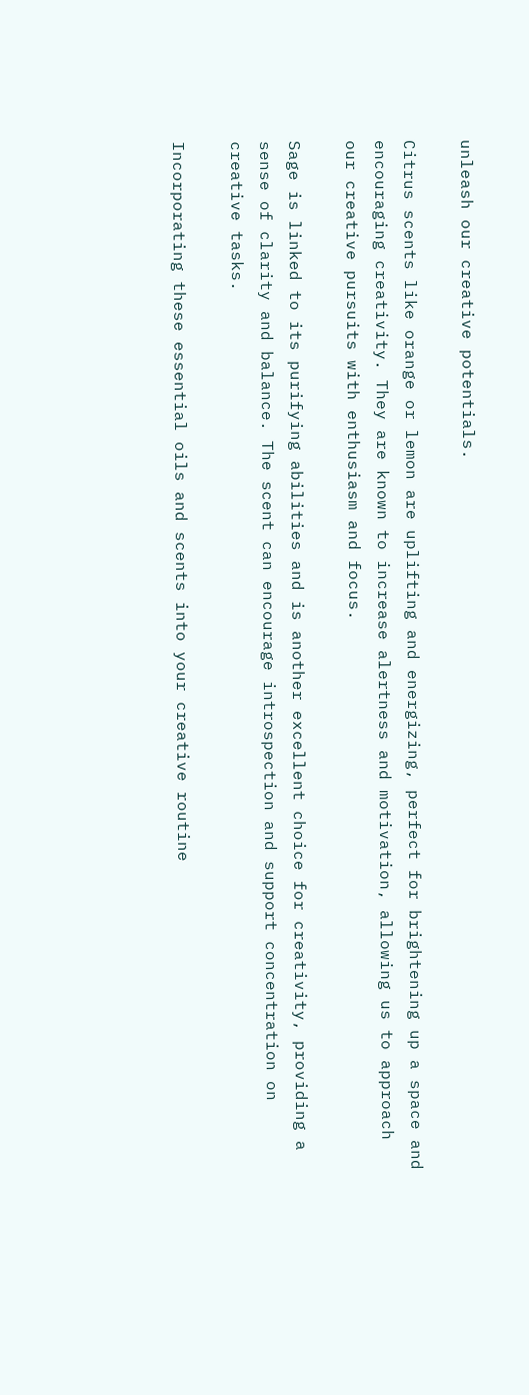unleash our creative potentials.

Citrus scents like orange or lemon are uplifting and energizing, perfect for brightening up a space and encouraging creativity. They are known to increase alertness and motivation, allowing us to approach our creative pursuits with enthusiasm and focus.

Sage is linked to its purifying abilities and is another excellent choice for creativity, providing a sense of clarity and balance. The scent can encourage introspection and support concentration on creative tasks.

Incorporating these essential oils and scents into your creative routine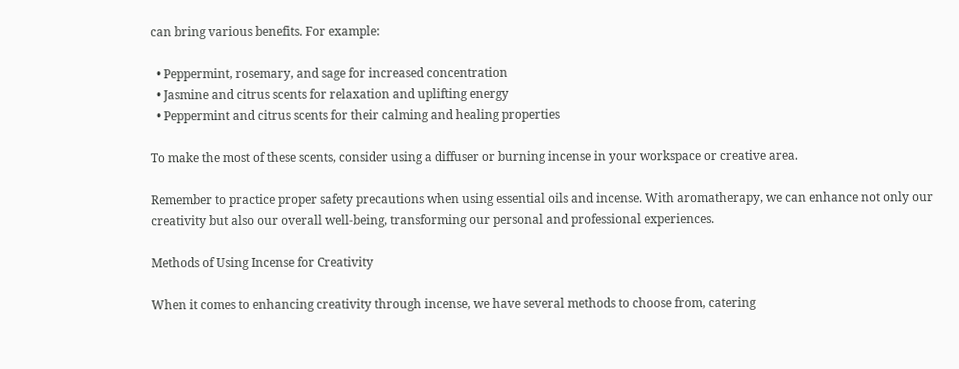can bring various benefits. For example:

  • Peppermint, rosemary, and sage for increased concentration
  • Jasmine and citrus scents for relaxation and uplifting energy
  • Peppermint and citrus scents for their calming and healing properties

To make the most of these scents, consider using a diffuser or burning incense in your workspace or creative area.

Remember to practice proper safety precautions when using essential oils and incense. With aromatherapy, we can enhance not only our creativity but also our overall well-being, transforming our personal and professional experiences.

Methods of Using Incense for Creativity

When it comes to enhancing creativity through incense, we have several methods to choose from, catering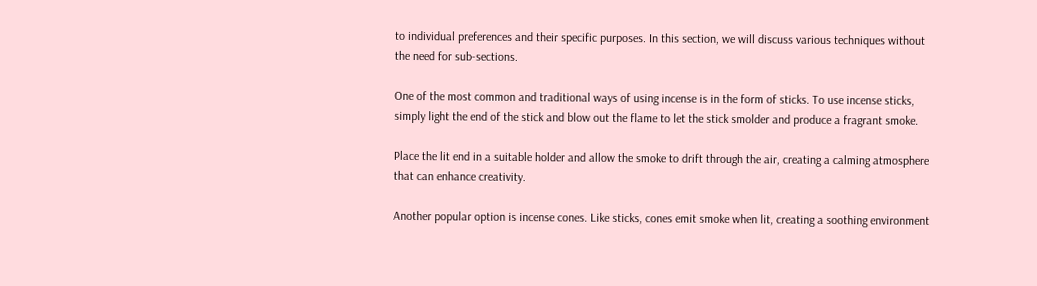to individual preferences and their specific purposes. In this section, we will discuss various techniques without the need for sub-sections.

One of the most common and traditional ways of using incense is in the form of sticks. To use incense sticks, simply light the end of the stick and blow out the flame to let the stick smolder and produce a fragrant smoke.

Place the lit end in a suitable holder and allow the smoke to drift through the air, creating a calming atmosphere that can enhance creativity.

Another popular option is incense cones. Like sticks, cones emit smoke when lit, creating a soothing environment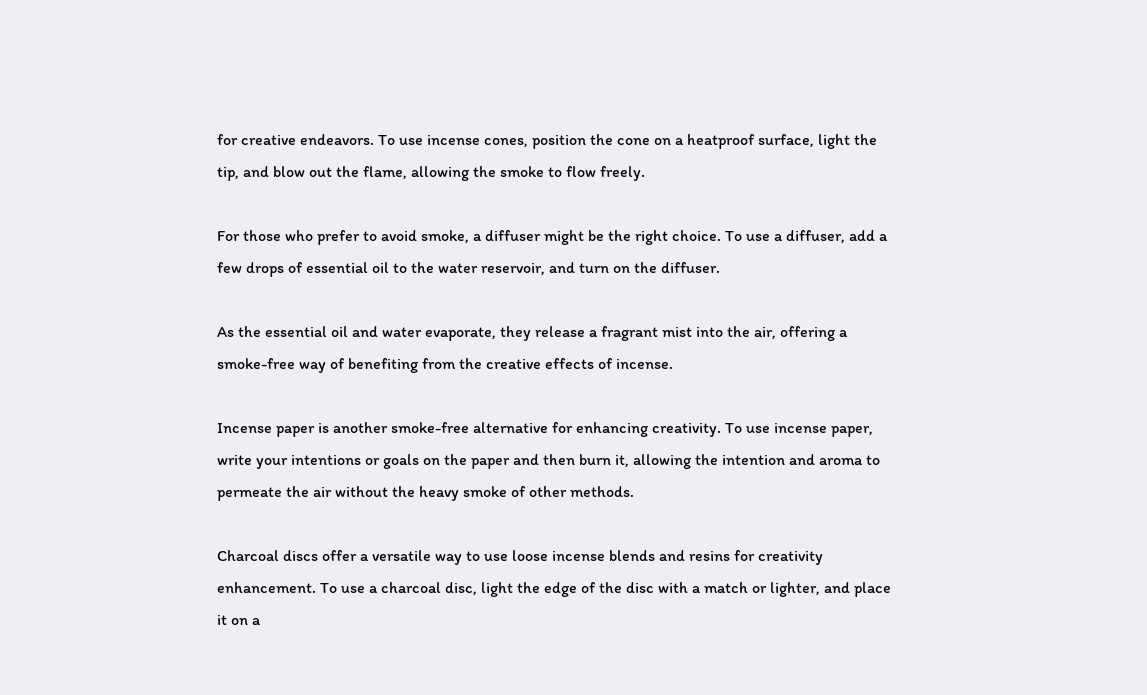for creative endeavors. To use incense cones, position the cone on a heatproof surface, light the tip, and blow out the flame, allowing the smoke to flow freely.

For those who prefer to avoid smoke, a diffuser might be the right choice. To use a diffuser, add a few drops of essential oil to the water reservoir, and turn on the diffuser.

As the essential oil and water evaporate, they release a fragrant mist into the air, offering a smoke-free way of benefiting from the creative effects of incense.

Incense paper is another smoke-free alternative for enhancing creativity. To use incense paper, write your intentions or goals on the paper and then burn it, allowing the intention and aroma to permeate the air without the heavy smoke of other methods.

Charcoal discs offer a versatile way to use loose incense blends and resins for creativity enhancement. To use a charcoal disc, light the edge of the disc with a match or lighter, and place it on a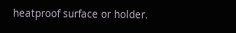heatproof surface or holder.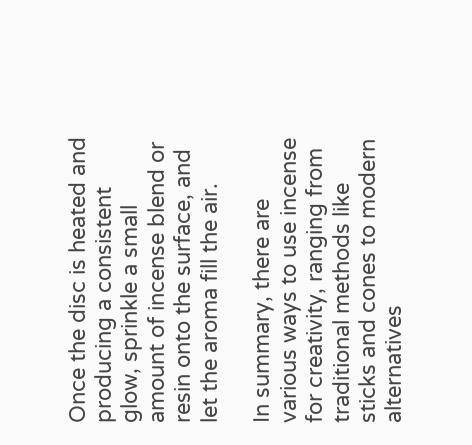Once the disc is heated and producing a consistent glow, sprinkle a small amount of incense blend or resin onto the surface, and let the aroma fill the air.

In summary, there are various ways to use incense for creativity, ranging from traditional methods like sticks and cones to modern alternatives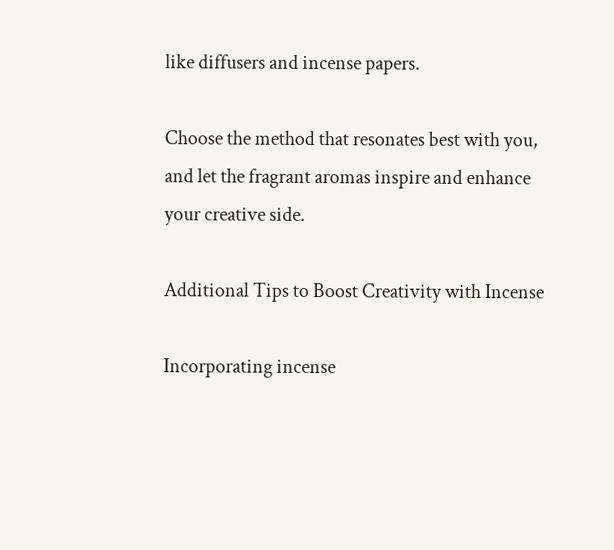like diffusers and incense papers.

Choose the method that resonates best with you, and let the fragrant aromas inspire and enhance your creative side.

Additional Tips to Boost Creativity with Incense

Incorporating incense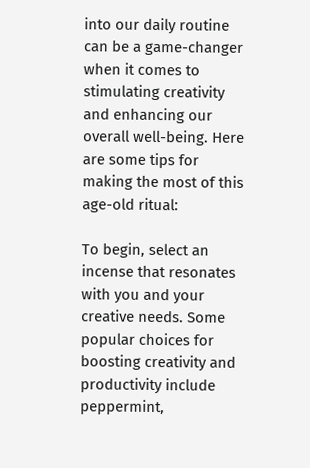into our daily routine can be a game-changer when it comes to stimulating creativity and enhancing our overall well-being. Here are some tips for making the most of this age-old ritual:

To begin, select an incense that resonates with you and your creative needs. Some popular choices for boosting creativity and productivity include peppermint,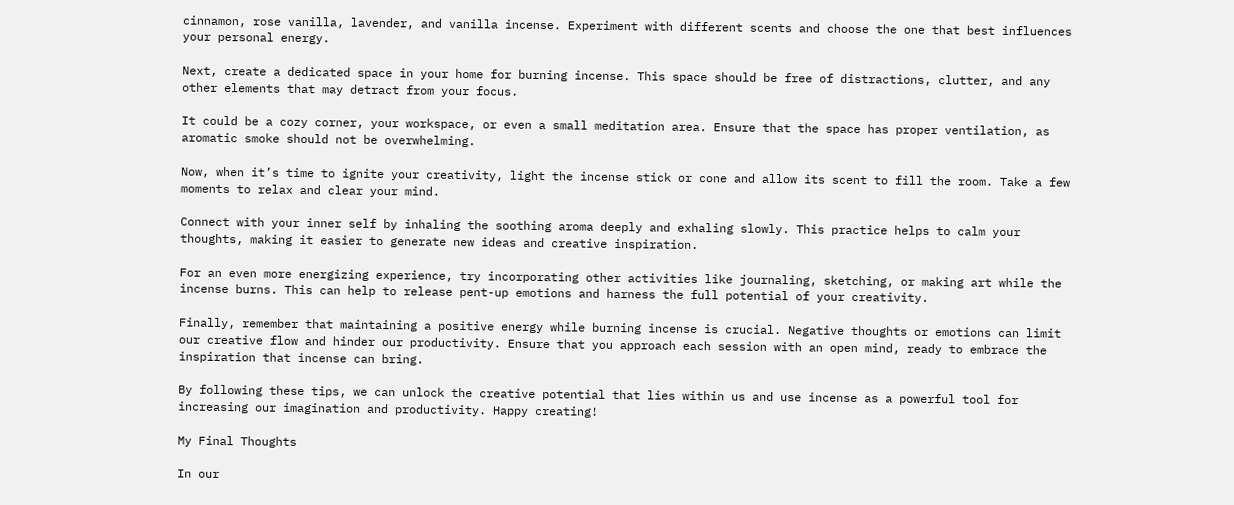cinnamon, rose vanilla, lavender, and vanilla incense. Experiment with different scents and choose the one that best influences your personal energy.

Next, create a dedicated space in your home for burning incense. This space should be free of distractions, clutter, and any other elements that may detract from your focus.

It could be a cozy corner, your workspace, or even a small meditation area. Ensure that the space has proper ventilation, as aromatic smoke should not be overwhelming.

Now, when it’s time to ignite your creativity, light the incense stick or cone and allow its scent to fill the room. Take a few moments to relax and clear your mind.

Connect with your inner self by inhaling the soothing aroma deeply and exhaling slowly. This practice helps to calm your thoughts, making it easier to generate new ideas and creative inspiration.

For an even more energizing experience, try incorporating other activities like journaling, sketching, or making art while the incense burns. This can help to release pent-up emotions and harness the full potential of your creativity.

Finally, remember that maintaining a positive energy while burning incense is crucial. Negative thoughts or emotions can limit our creative flow and hinder our productivity. Ensure that you approach each session with an open mind, ready to embrace the inspiration that incense can bring.

By following these tips, we can unlock the creative potential that lies within us and use incense as a powerful tool for increasing our imagination and productivity. Happy creating!

My Final Thoughts

In our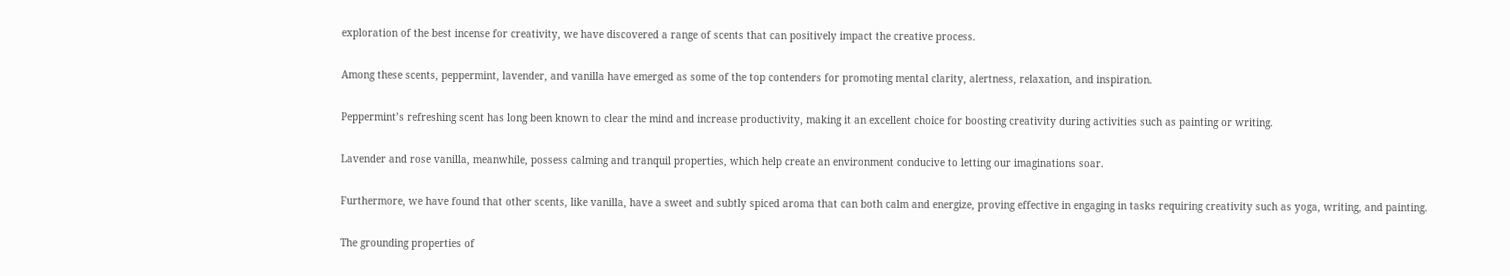exploration of the best incense for creativity, we have discovered a range of scents that can positively impact the creative process.

Among these scents, peppermint, lavender, and vanilla have emerged as some of the top contenders for promoting mental clarity, alertness, relaxation, and inspiration.

Peppermint’s refreshing scent has long been known to clear the mind and increase productivity, making it an excellent choice for boosting creativity during activities such as painting or writing.

Lavender and rose vanilla, meanwhile, possess calming and tranquil properties, which help create an environment conducive to letting our imaginations soar.

Furthermore, we have found that other scents, like vanilla, have a sweet and subtly spiced aroma that can both calm and energize, proving effective in engaging in tasks requiring creativity such as yoga, writing, and painting.

The grounding properties of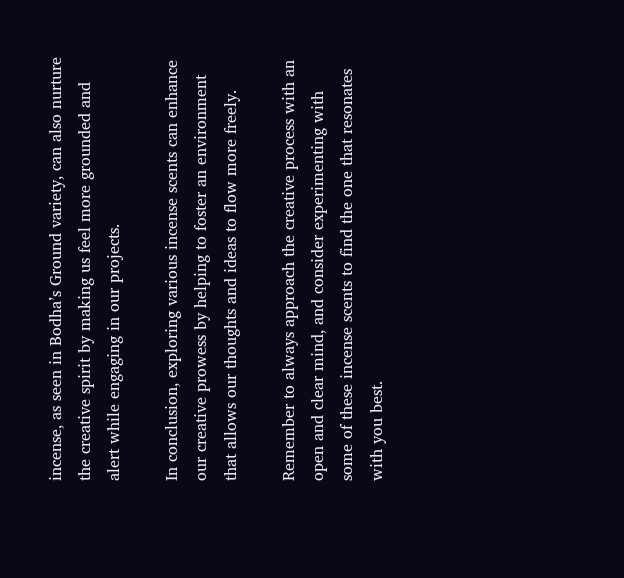incense, as seen in Bodha’s Ground variety, can also nurture the creative spirit by making us feel more grounded and alert while engaging in our projects.

In conclusion, exploring various incense scents can enhance our creative prowess by helping to foster an environment that allows our thoughts and ideas to flow more freely.

Remember to always approach the creative process with an open and clear mind, and consider experimenting with some of these incense scents to find the one that resonates with you best.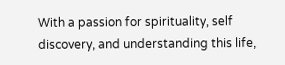With a passion for spirituality, self discovery, and understanding this life,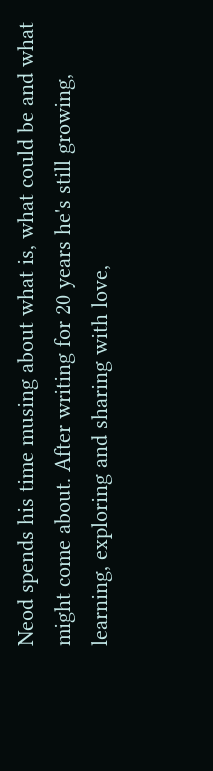Neod spends his time musing about what is, what could be and what might come about. After writing for 20 years he's still growing, learning, exploring and sharing with love,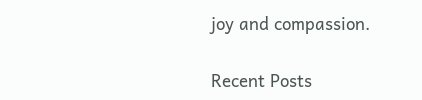joy and compassion.

Recent Posts